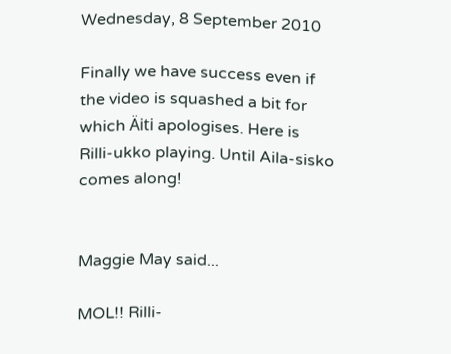Wednesday, 8 September 2010

Finally we have success even if the video is squashed a bit for which Äiti apologises. Here is Rilli-ukko playing. Until Aila-sisko comes along!


Maggie May said...

MOL!! Rilli-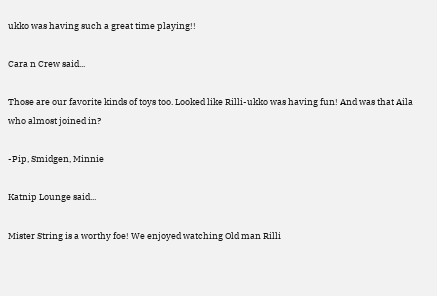ukko was having such a great time playing!!

Cara n Crew said...

Those are our favorite kinds of toys too. Looked like Rilli-ukko was having fun! And was that Aila who almost joined in?

-Pip, Smidgen, Minnie

Katnip Lounge said...

Mister String is a worthy foe! We enjoyed watching Old man Rilli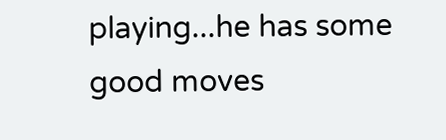playing...he has some good moves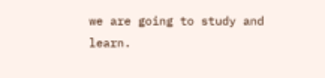we are going to study and learn.